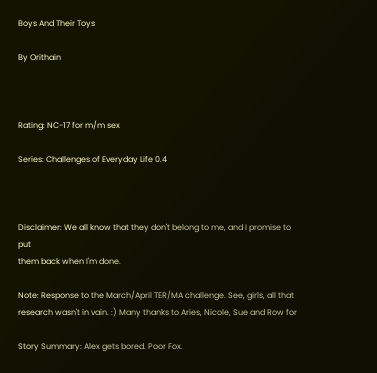Boys And Their Toys

By Orithain



Rating: NC-17 for m/m sex

Series: Challenges of Everyday Life 0.4



Disclaimer: We all know that they don't belong to me, and I promise to put
them back when I'm done.

Note: Response to the March/April TER/MA challenge. See, girls, all that
research wasn't in vain. :) Many thanks to Aries, Nicole, Sue and Row for

Story Summary: Alex gets bored. Poor Fox.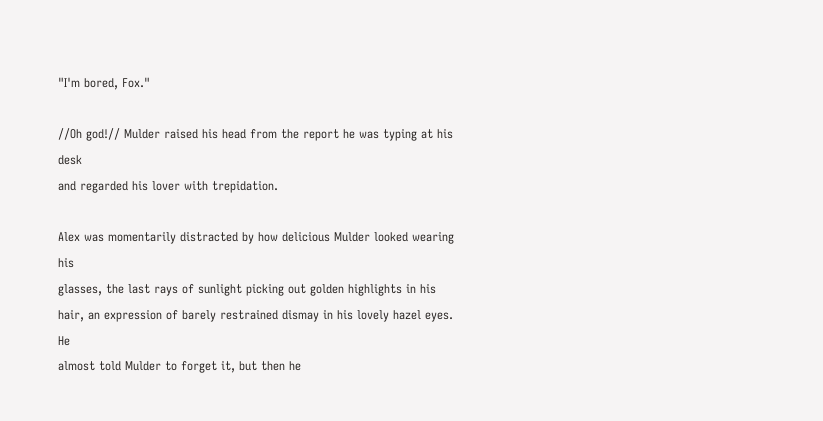"I'm bored, Fox."

//Oh god!// Mulder raised his head from the report he was typing at his desk
and regarded his lover with trepidation.

Alex was momentarily distracted by how delicious Mulder looked wearing his
glasses, the last rays of sunlight picking out golden highlights in his
hair, an expression of barely restrained dismay in his lovely hazel eyes. He
almost told Mulder to forget it, but then he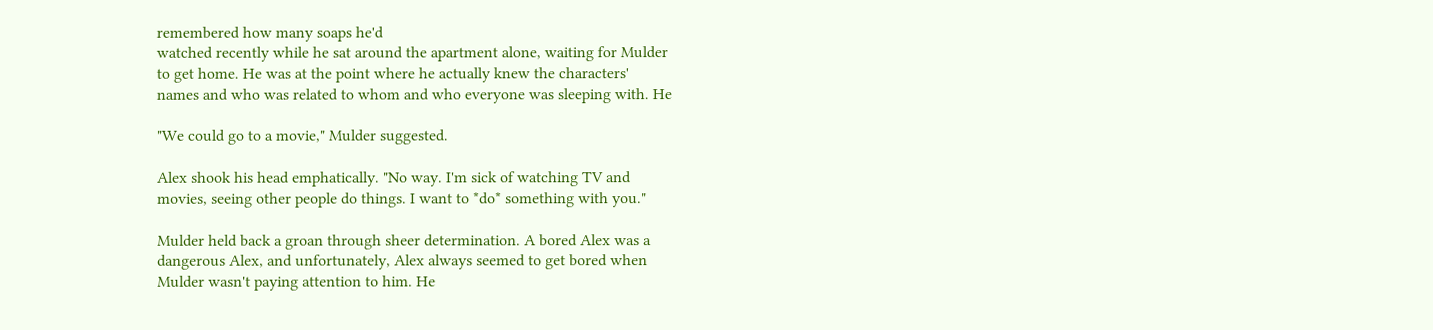remembered how many soaps he'd
watched recently while he sat around the apartment alone, waiting for Mulder
to get home. He was at the point where he actually knew the characters'
names and who was related to whom and who everyone was sleeping with. He

"We could go to a movie," Mulder suggested.

Alex shook his head emphatically. "No way. I'm sick of watching TV and
movies, seeing other people do things. I want to *do* something with you."

Mulder held back a groan through sheer determination. A bored Alex was a
dangerous Alex, and unfortunately, Alex always seemed to get bored when
Mulder wasn't paying attention to him. He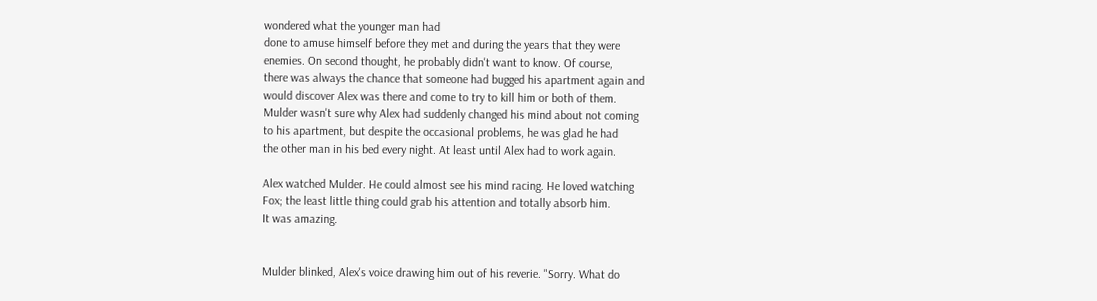wondered what the younger man had
done to amuse himself before they met and during the years that they were
enemies. On second thought, he probably didn't want to know. Of course,
there was always the chance that someone had bugged his apartment again and
would discover Alex was there and come to try to kill him or both of them.
Mulder wasn't sure why Alex had suddenly changed his mind about not coming
to his apartment, but despite the occasional problems, he was glad he had
the other man in his bed every night. At least until Alex had to work again.

Alex watched Mulder. He could almost see his mind racing. He loved watching
Fox; the least little thing could grab his attention and totally absorb him.
It was amazing.


Mulder blinked, Alex's voice drawing him out of his reverie. "Sorry. What do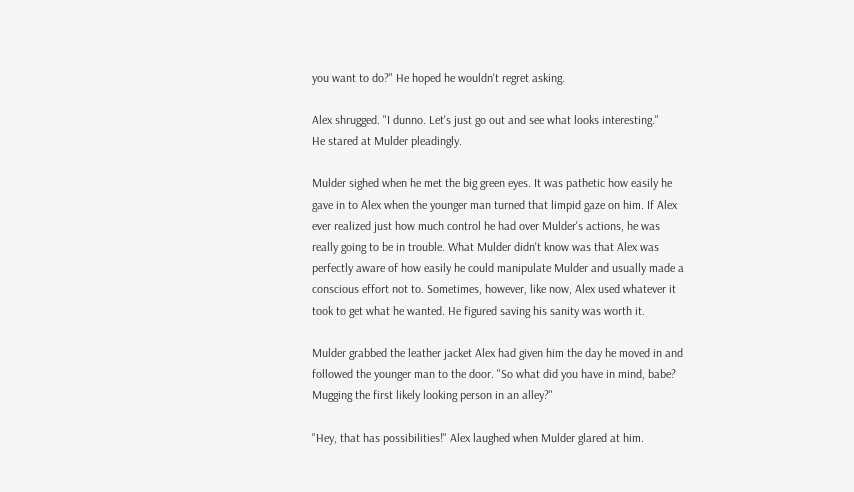you want to do?" He hoped he wouldn't regret asking.

Alex shrugged. "I dunno. Let's just go out and see what looks interesting."
He stared at Mulder pleadingly.

Mulder sighed when he met the big green eyes. It was pathetic how easily he
gave in to Alex when the younger man turned that limpid gaze on him. If Alex
ever realized just how much control he had over Mulder's actions, he was
really going to be in trouble. What Mulder didn't know was that Alex was
perfectly aware of how easily he could manipulate Mulder and usually made a
conscious effort not to. Sometimes, however, like now, Alex used whatever it
took to get what he wanted. He figured saving his sanity was worth it.

Mulder grabbed the leather jacket Alex had given him the day he moved in and
followed the younger man to the door. "So what did you have in mind, babe?
Mugging the first likely looking person in an alley?"

"Hey, that has possibilities!" Alex laughed when Mulder glared at him.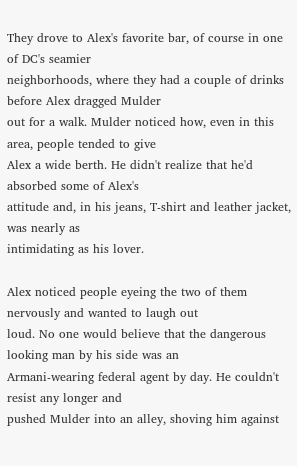They drove to Alex's favorite bar, of course in one of DC's seamier
neighborhoods, where they had a couple of drinks before Alex dragged Mulder
out for a walk. Mulder noticed how, even in this area, people tended to give
Alex a wide berth. He didn't realize that he'd absorbed some of Alex's
attitude and, in his jeans, T-shirt and leather jacket, was nearly as
intimidating as his lover.

Alex noticed people eyeing the two of them nervously and wanted to laugh out
loud. No one would believe that the dangerous looking man by his side was an
Armani-wearing federal agent by day. He couldn't resist any longer and
pushed Mulder into an alley, shoving him against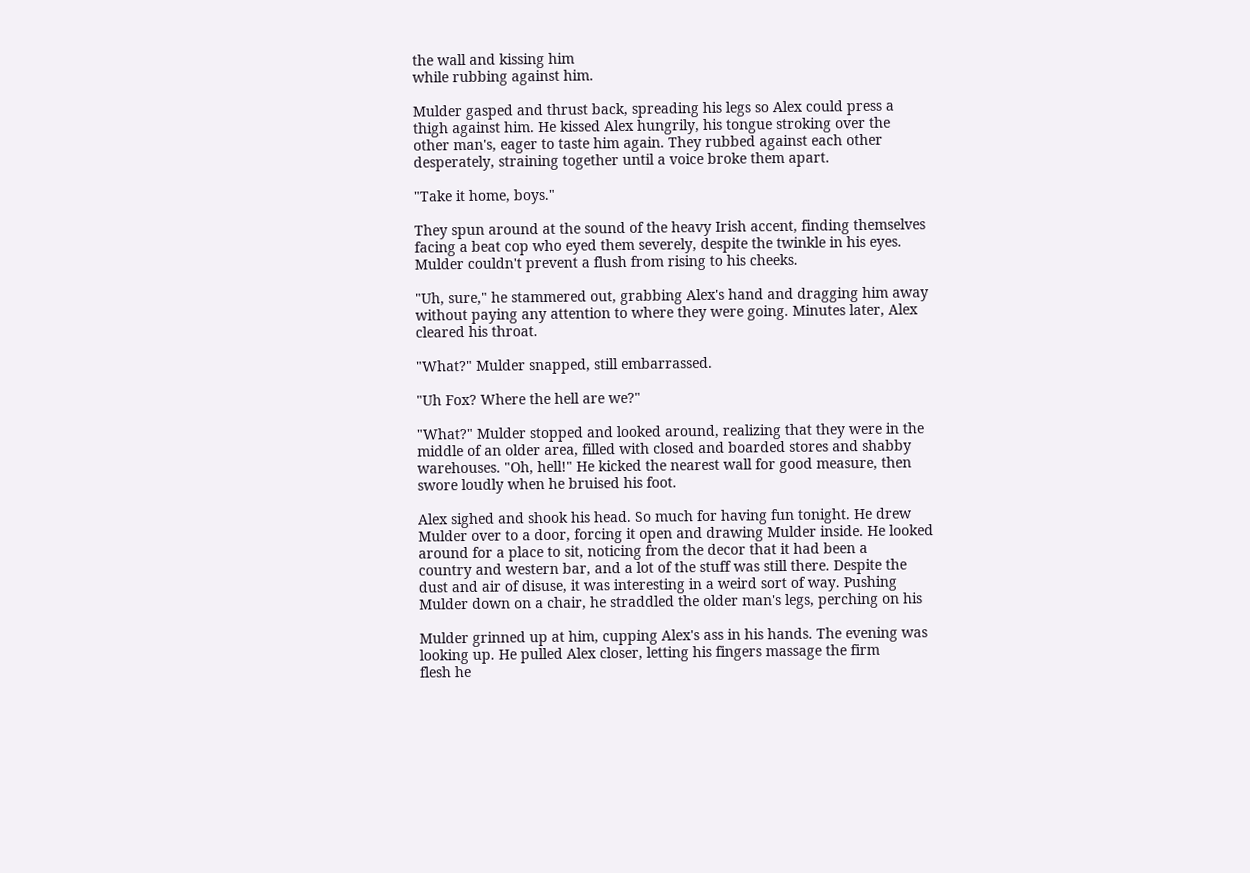the wall and kissing him
while rubbing against him.

Mulder gasped and thrust back, spreading his legs so Alex could press a
thigh against him. He kissed Alex hungrily, his tongue stroking over the
other man's, eager to taste him again. They rubbed against each other
desperately, straining together until a voice broke them apart.

"Take it home, boys."

They spun around at the sound of the heavy Irish accent, finding themselves
facing a beat cop who eyed them severely, despite the twinkle in his eyes.
Mulder couldn't prevent a flush from rising to his cheeks.

"Uh, sure," he stammered out, grabbing Alex's hand and dragging him away
without paying any attention to where they were going. Minutes later, Alex
cleared his throat.

"What?" Mulder snapped, still embarrassed.

"Uh Fox? Where the hell are we?"

"What?" Mulder stopped and looked around, realizing that they were in the
middle of an older area, filled with closed and boarded stores and shabby
warehouses. "Oh, hell!" He kicked the nearest wall for good measure, then
swore loudly when he bruised his foot.

Alex sighed and shook his head. So much for having fun tonight. He drew
Mulder over to a door, forcing it open and drawing Mulder inside. He looked
around for a place to sit, noticing from the decor that it had been a
country and western bar, and a lot of the stuff was still there. Despite the
dust and air of disuse, it was interesting in a weird sort of way. Pushing
Mulder down on a chair, he straddled the older man's legs, perching on his

Mulder grinned up at him, cupping Alex's ass in his hands. The evening was
looking up. He pulled Alex closer, letting his fingers massage the firm
flesh he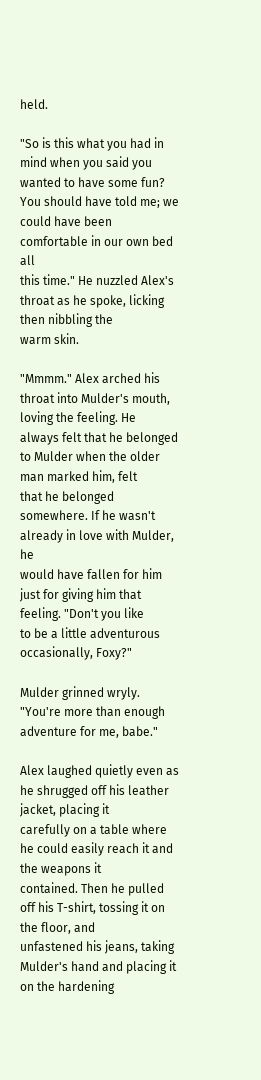held.

"So is this what you had in mind when you said you wanted to have some fun?
You should have told me; we could have been comfortable in our own bed all
this time." He nuzzled Alex's throat as he spoke, licking then nibbling the
warm skin.

"Mmmm." Alex arched his throat into Mulder's mouth, loving the feeling. He
always felt that he belonged to Mulder when the older man marked him, felt
that he belonged somewhere. If he wasn't already in love with Mulder, he
would have fallen for him just for giving him that feeling. "Don't you like
to be a little adventurous occasionally, Foxy?"

Mulder grinned wryly. "You're more than enough adventure for me, babe."

Alex laughed quietly even as he shrugged off his leather jacket, placing it
carefully on a table where he could easily reach it and the weapons it
contained. Then he pulled off his T-shirt, tossing it on the floor, and
unfastened his jeans, taking Mulder's hand and placing it on the hardening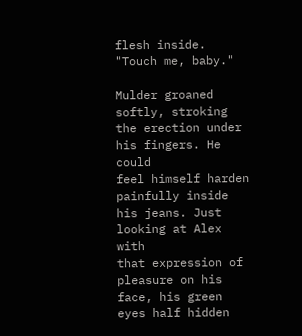flesh inside. "Touch me, baby."

Mulder groaned softly, stroking the erection under his fingers. He could
feel himself harden painfully inside his jeans. Just looking at Alex with
that expression of pleasure on his face, his green eyes half hidden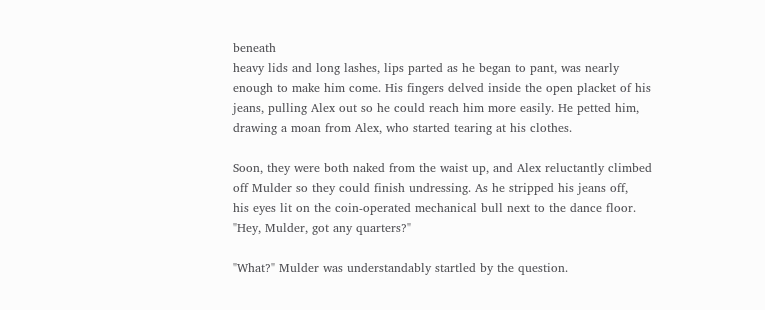beneath
heavy lids and long lashes, lips parted as he began to pant, was nearly
enough to make him come. His fingers delved inside the open placket of his
jeans, pulling Alex out so he could reach him more easily. He petted him,
drawing a moan from Alex, who started tearing at his clothes.

Soon, they were both naked from the waist up, and Alex reluctantly climbed
off Mulder so they could finish undressing. As he stripped his jeans off,
his eyes lit on the coin-operated mechanical bull next to the dance floor.
"Hey, Mulder, got any quarters?"

"What?" Mulder was understandably startled by the question.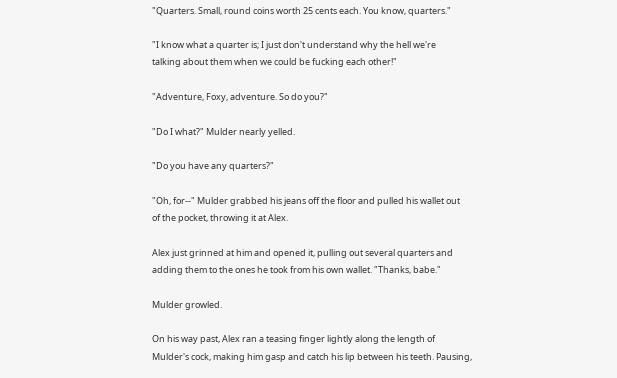"Quarters. Small, round coins worth 25 cents each. You know, quarters."

"I know what a quarter is; I just don't understand why the hell we're
talking about them when we could be fucking each other!"

"Adventure, Foxy, adventure. So do you?"

"Do I what?" Mulder nearly yelled.

"Do you have any quarters?"

"Oh, for--" Mulder grabbed his jeans off the floor and pulled his wallet out
of the pocket, throwing it at Alex.

Alex just grinned at him and opened it, pulling out several quarters and
adding them to the ones he took from his own wallet. "Thanks, babe."

Mulder growled.

On his way past, Alex ran a teasing finger lightly along the length of
Mulder's cock, making him gasp and catch his lip between his teeth. Pausing,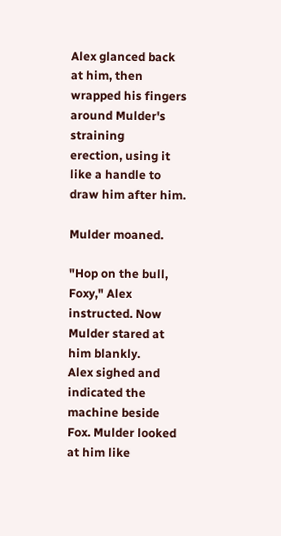Alex glanced back at him, then wrapped his fingers around Mulder's straining
erection, using it like a handle to draw him after him.

Mulder moaned.

"Hop on the bull, Foxy," Alex instructed. Now Mulder stared at him blankly.
Alex sighed and indicated the machine beside Fox. Mulder looked at him like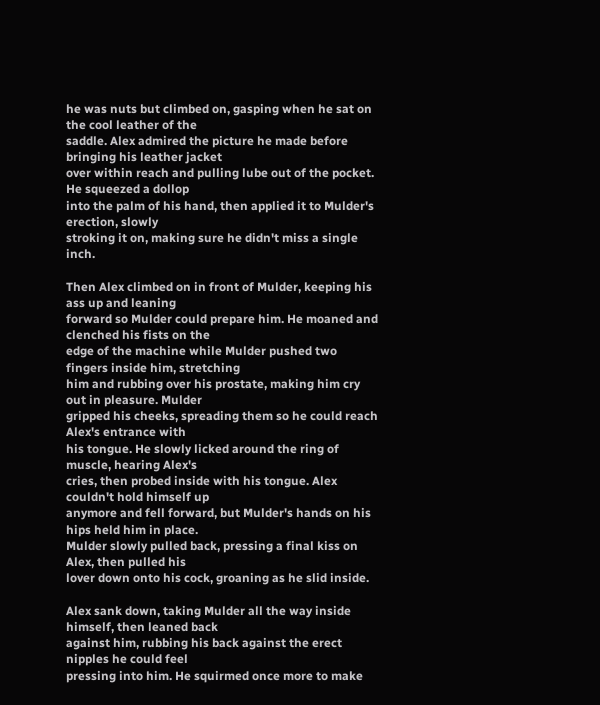he was nuts but climbed on, gasping when he sat on the cool leather of the
saddle. Alex admired the picture he made before bringing his leather jacket
over within reach and pulling lube out of the pocket. He squeezed a dollop
into the palm of his hand, then applied it to Mulder's erection, slowly
stroking it on, making sure he didn't miss a single inch.

Then Alex climbed on in front of Mulder, keeping his ass up and leaning
forward so Mulder could prepare him. He moaned and clenched his fists on the
edge of the machine while Mulder pushed two fingers inside him, stretching
him and rubbing over his prostate, making him cry out in pleasure. Mulder
gripped his cheeks, spreading them so he could reach Alex's entrance with
his tongue. He slowly licked around the ring of muscle, hearing Alex's
cries, then probed inside with his tongue. Alex couldn't hold himself up
anymore and fell forward, but Mulder's hands on his hips held him in place.
Mulder slowly pulled back, pressing a final kiss on Alex, then pulled his
lover down onto his cock, groaning as he slid inside.

Alex sank down, taking Mulder all the way inside himself, then leaned back
against him, rubbing his back against the erect nipples he could feel
pressing into him. He squirmed once more to make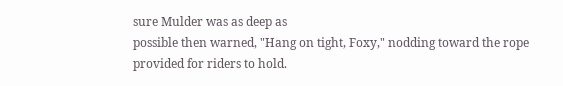sure Mulder was as deep as
possible then warned, "Hang on tight, Foxy," nodding toward the rope
provided for riders to hold.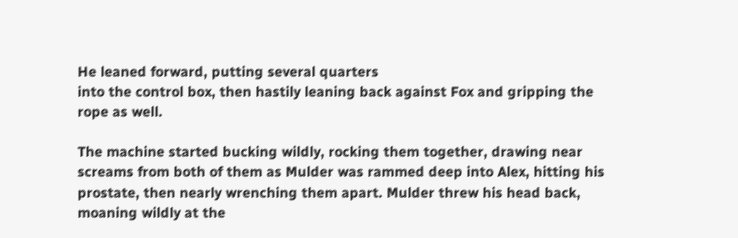He leaned forward, putting several quarters
into the control box, then hastily leaning back against Fox and gripping the
rope as well.

The machine started bucking wildly, rocking them together, drawing near
screams from both of them as Mulder was rammed deep into Alex, hitting his
prostate, then nearly wrenching them apart. Mulder threw his head back,
moaning wildly at the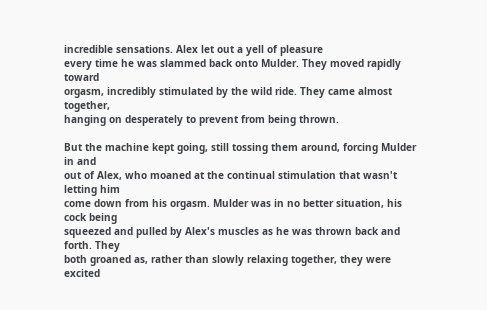incredible sensations. Alex let out a yell of pleasure
every time he was slammed back onto Mulder. They moved rapidly toward
orgasm, incredibly stimulated by the wild ride. They came almost together,
hanging on desperately to prevent from being thrown.

But the machine kept going, still tossing them around, forcing Mulder in and
out of Alex, who moaned at the continual stimulation that wasn't letting him
come down from his orgasm. Mulder was in no better situation, his cock being
squeezed and pulled by Alex's muscles as he was thrown back and forth. They
both groaned as, rather than slowly relaxing together, they were excited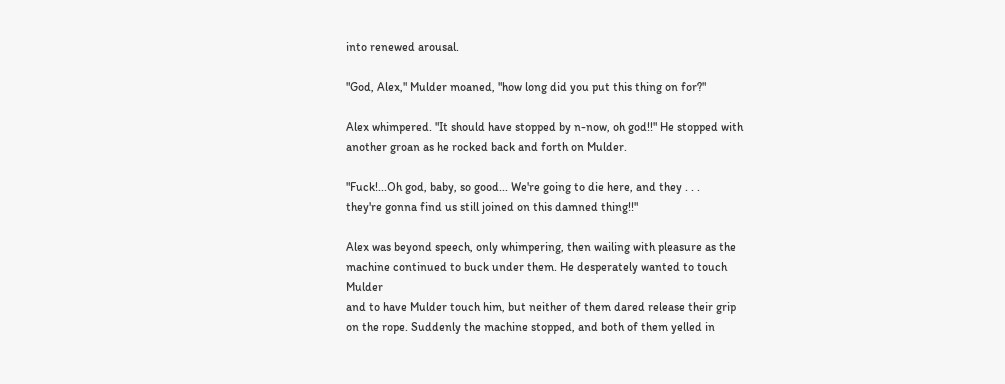into renewed arousal.

"God, Alex," Mulder moaned, "how long did you put this thing on for?"

Alex whimpered. "It should have stopped by n-now, oh god!!" He stopped with
another groan as he rocked back and forth on Mulder.

"Fuck!...Oh god, baby, so good... We're going to die here, and they . . .
they're gonna find us still joined on this damned thing!!"

Alex was beyond speech, only whimpering, then wailing with pleasure as the
machine continued to buck under them. He desperately wanted to touch Mulder
and to have Mulder touch him, but neither of them dared release their grip
on the rope. Suddenly the machine stopped, and both of them yelled in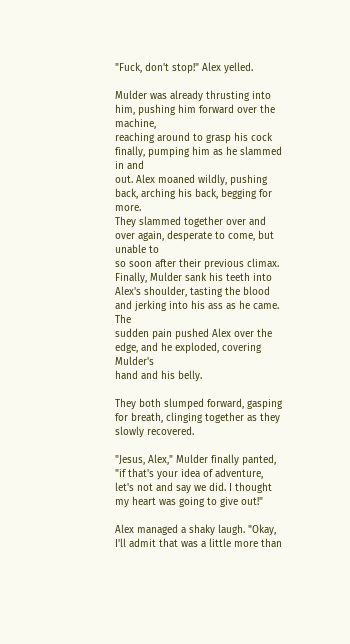"Fuck, don't stop!" Alex yelled.

Mulder was already thrusting into him, pushing him forward over the machine,
reaching around to grasp his cock finally, pumping him as he slammed in and
out. Alex moaned wildly, pushing back, arching his back, begging for more.
They slammed together over and over again, desperate to come, but unable to
so soon after their previous climax. Finally, Mulder sank his teeth into
Alex's shoulder, tasting the blood and jerking into his ass as he came. The
sudden pain pushed Alex over the edge, and he exploded, covering Mulder's
hand and his belly.

They both slumped forward, gasping for breath, clinging together as they
slowly recovered.

"Jesus, Alex," Mulder finally panted, "if that's your idea of adventure,
let's not and say we did. I thought my heart was going to give out!"

Alex managed a shaky laugh. "Okay, I'll admit that was a little more than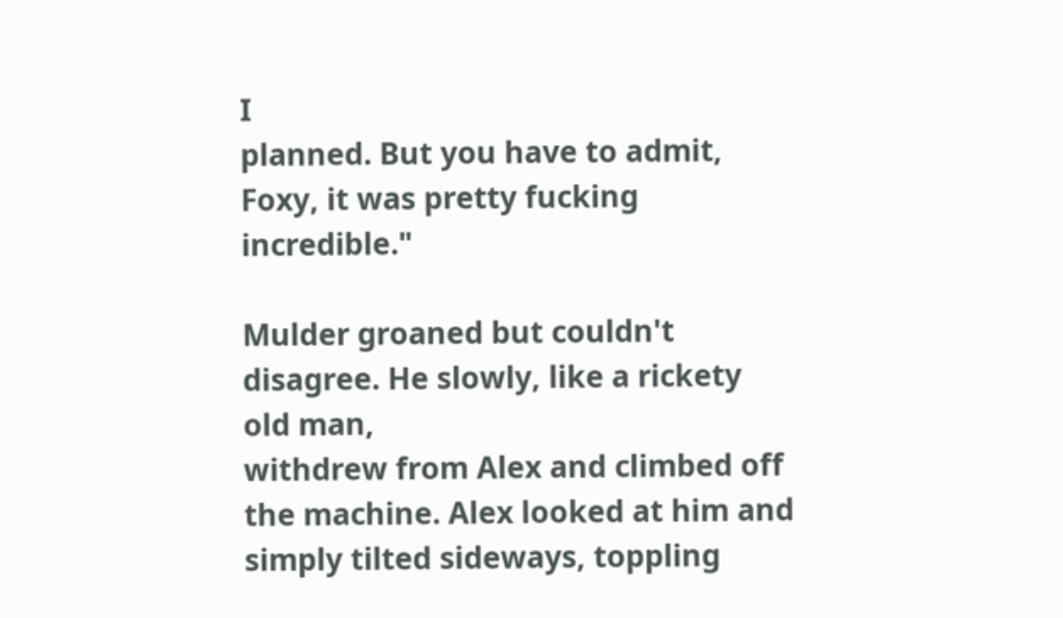I
planned. But you have to admit, Foxy, it was pretty fucking incredible."

Mulder groaned but couldn't disagree. He slowly, like a rickety old man,
withdrew from Alex and climbed off the machine. Alex looked at him and
simply tilted sideways, toppling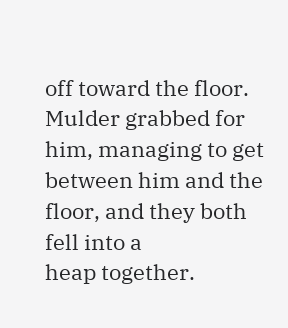off toward the floor. Mulder grabbed for
him, managing to get between him and the floor, and they both fell into a
heap together.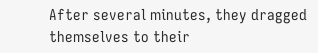After several minutes, they dragged themselves to their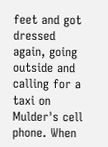feet and got dressed
again, going outside and calling for a taxi on Mulder's cell phone. When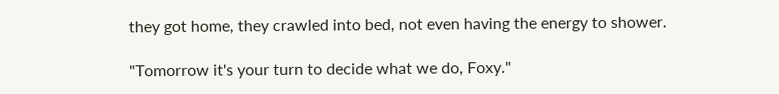they got home, they crawled into bed, not even having the energy to shower.

"Tomorrow it's your turn to decide what we do, Foxy."